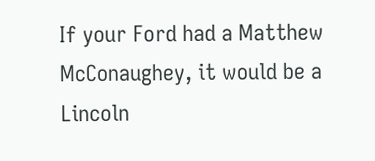If your Ford had a Matthew McConaughey, it would be a Lincoln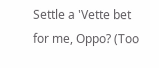Settle a 'Vette bet for me, Oppo? (Too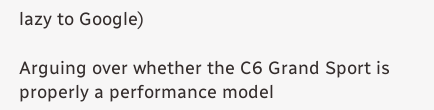lazy to Google)

Arguing over whether the C6 Grand Sport is properly a performance model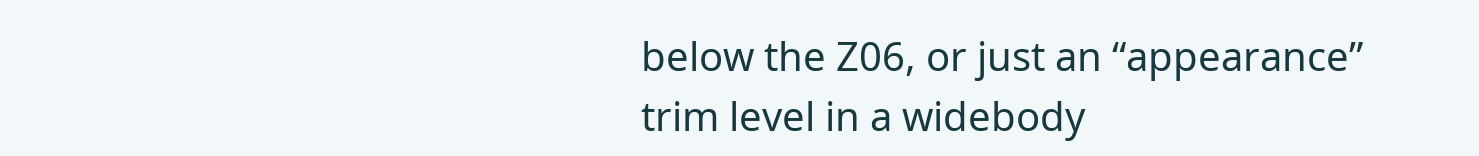below the Z06, or just an “appearance” trim level in a widebody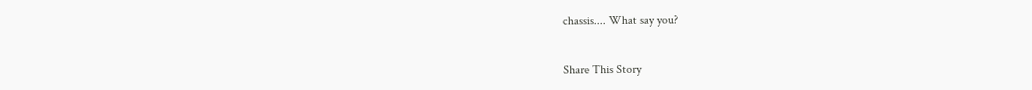chassis.... What say you?


Share This Story